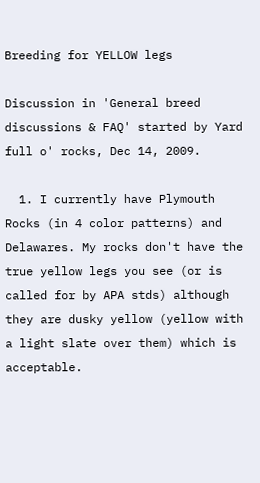Breeding for YELLOW legs

Discussion in 'General breed discussions & FAQ' started by Yard full o' rocks, Dec 14, 2009.

  1. I currently have Plymouth Rocks (in 4 color patterns) and Delawares. My rocks don't have the true yellow legs you see (or is called for by APA stds) although they are dusky yellow (yellow with a light slate over them) which is acceptable.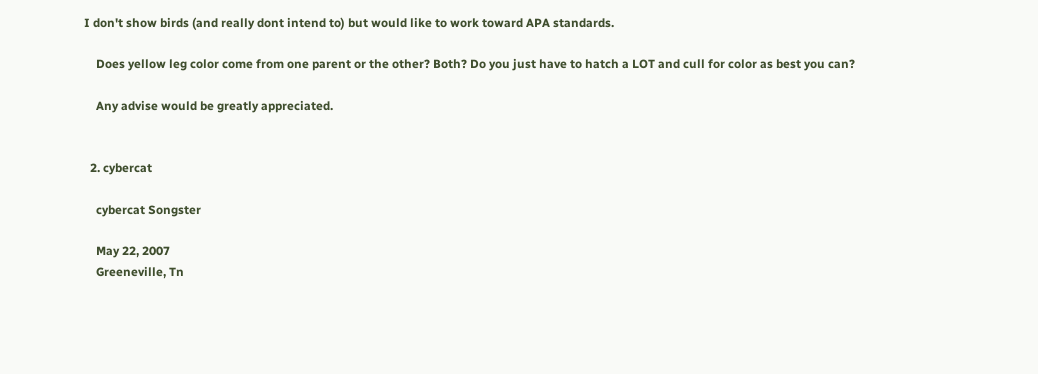I don't show birds (and really dont intend to) but would like to work toward APA standards.

    Does yellow leg color come from one parent or the other? Both? Do you just have to hatch a LOT and cull for color as best you can?

    Any advise would be greatly appreciated.


  2. cybercat

    cybercat Songster

    May 22, 2007
    Greeneville, Tn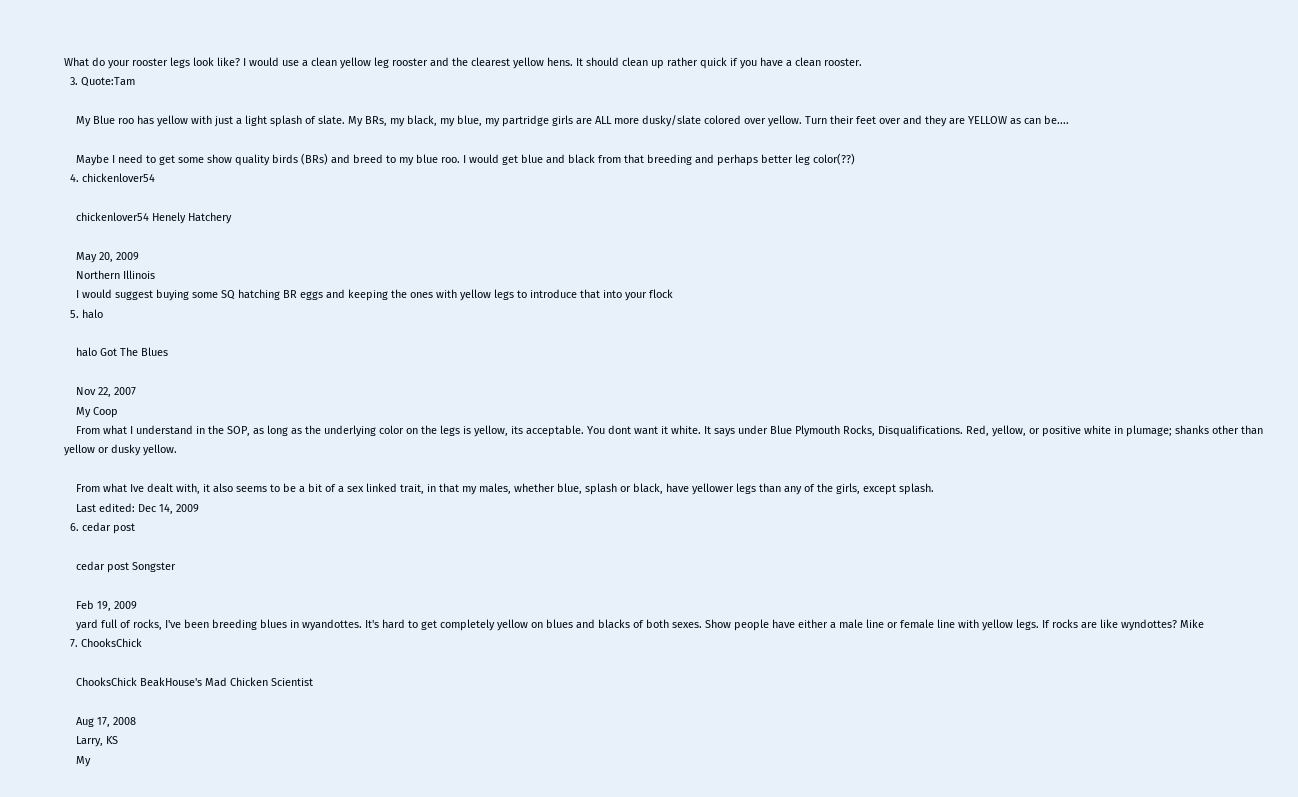What do your rooster legs look like? I would use a clean yellow leg rooster and the clearest yellow hens. It should clean up rather quick if you have a clean rooster.
  3. Quote:Tam

    My Blue roo has yellow with just a light splash of slate. My BRs, my black, my blue, my partridge girls are ALL more dusky/slate colored over yellow. Turn their feet over and they are YELLOW as can be....

    Maybe I need to get some show quality birds (BRs) and breed to my blue roo. I would get blue and black from that breeding and perhaps better leg color(??)
  4. chickenlover54

    chickenlover54 Henely Hatchery

    May 20, 2009
    Northern Illinois
    I would suggest buying some SQ hatching BR eggs and keeping the ones with yellow legs to introduce that into your flock
  5. halo

    halo Got The Blues

    Nov 22, 2007
    My Coop
    From what I understand in the SOP, as long as the underlying color on the legs is yellow, its acceptable. You dont want it white. It says under Blue Plymouth Rocks, Disqualifications. Red, yellow, or positive white in plumage; shanks other than yellow or dusky yellow.

    From what Ive dealt with, it also seems to be a bit of a sex linked trait, in that my males, whether blue, splash or black, have yellower legs than any of the girls, except splash.
    Last edited: Dec 14, 2009
  6. cedar post

    cedar post Songster

    Feb 19, 2009
    yard full of rocks, I've been breeding blues in wyandottes. It's hard to get completely yellow on blues and blacks of both sexes. Show people have either a male line or female line with yellow legs. If rocks are like wyndottes? Mike
  7. ChooksChick

    ChooksChick BeakHouse's Mad Chicken Scientist

    Aug 17, 2008
    Larry, KS
    My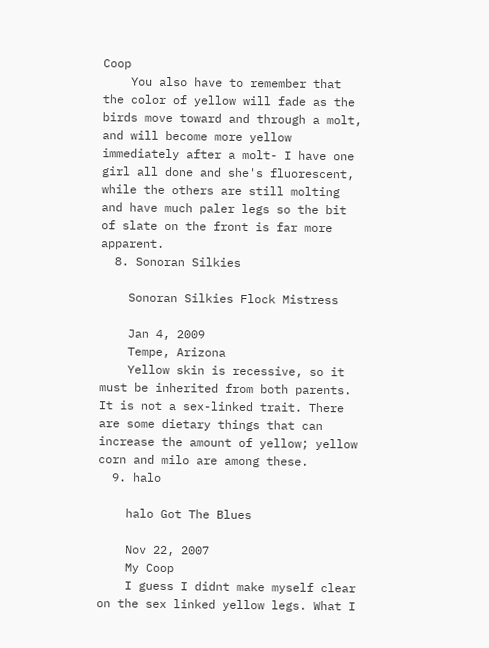Coop
    You also have to remember that the color of yellow will fade as the birds move toward and through a molt, and will become more yellow immediately after a molt- I have one girl all done and she's fluorescent, while the others are still molting and have much paler legs so the bit of slate on the front is far more apparent.
  8. Sonoran Silkies

    Sonoran Silkies Flock Mistress

    Jan 4, 2009
    Tempe, Arizona
    Yellow skin is recessive, so it must be inherited from both parents. It is not a sex-linked trait. There are some dietary things that can increase the amount of yellow; yellow corn and milo are among these.
  9. halo

    halo Got The Blues

    Nov 22, 2007
    My Coop
    I guess I didnt make myself clear on the sex linked yellow legs. What I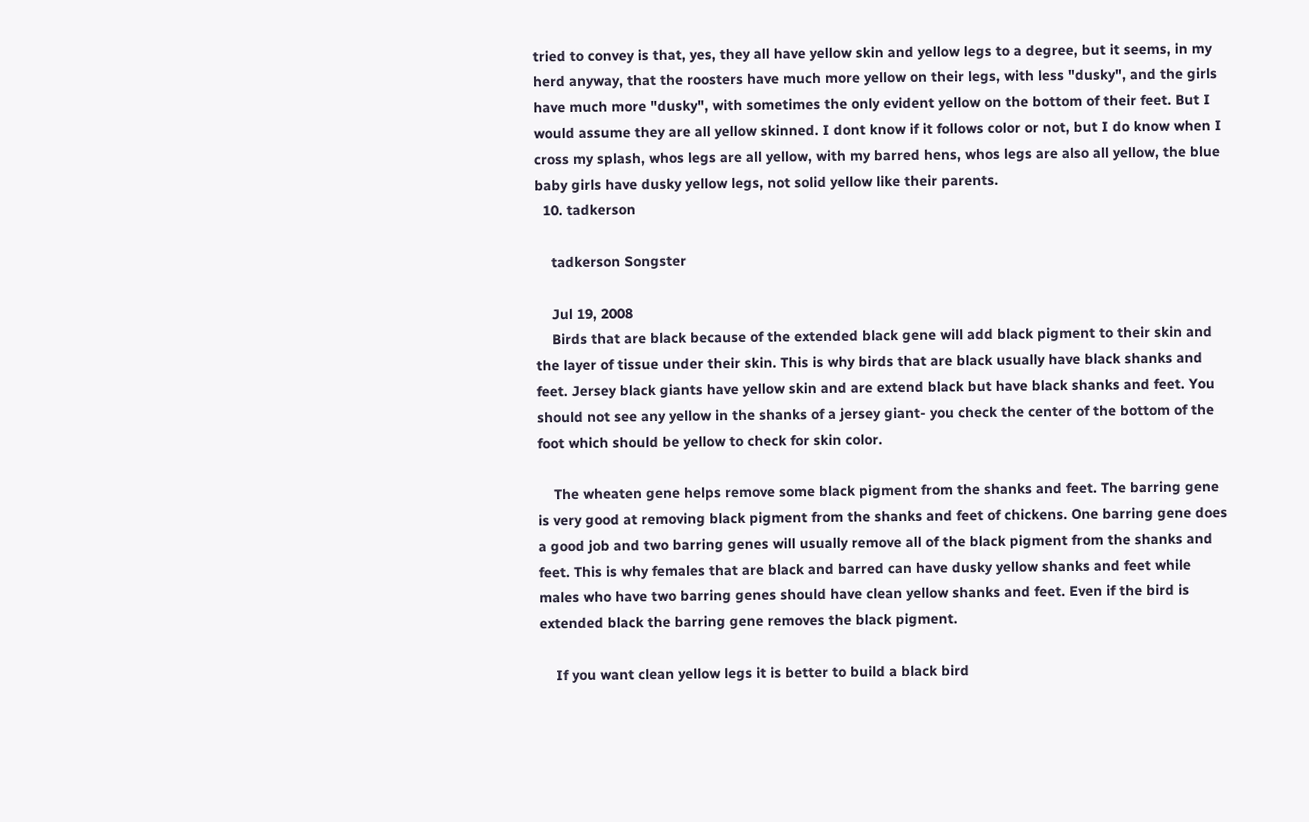tried to convey is that, yes, they all have yellow skin and yellow legs to a degree, but it seems, in my herd anyway, that the roosters have much more yellow on their legs, with less "dusky", and the girls have much more "dusky", with sometimes the only evident yellow on the bottom of their feet. But I would assume they are all yellow skinned. I dont know if it follows color or not, but I do know when I cross my splash, whos legs are all yellow, with my barred hens, whos legs are also all yellow, the blue baby girls have dusky yellow legs, not solid yellow like their parents.
  10. tadkerson

    tadkerson Songster

    Jul 19, 2008
    Birds that are black because of the extended black gene will add black pigment to their skin and the layer of tissue under their skin. This is why birds that are black usually have black shanks and feet. Jersey black giants have yellow skin and are extend black but have black shanks and feet. You should not see any yellow in the shanks of a jersey giant- you check the center of the bottom of the foot which should be yellow to check for skin color.

    The wheaten gene helps remove some black pigment from the shanks and feet. The barring gene is very good at removing black pigment from the shanks and feet of chickens. One barring gene does a good job and two barring genes will usually remove all of the black pigment from the shanks and feet. This is why females that are black and barred can have dusky yellow shanks and feet while males who have two barring genes should have clean yellow shanks and feet. Even if the bird is extended black the barring gene removes the black pigment.

    If you want clean yellow legs it is better to build a black bird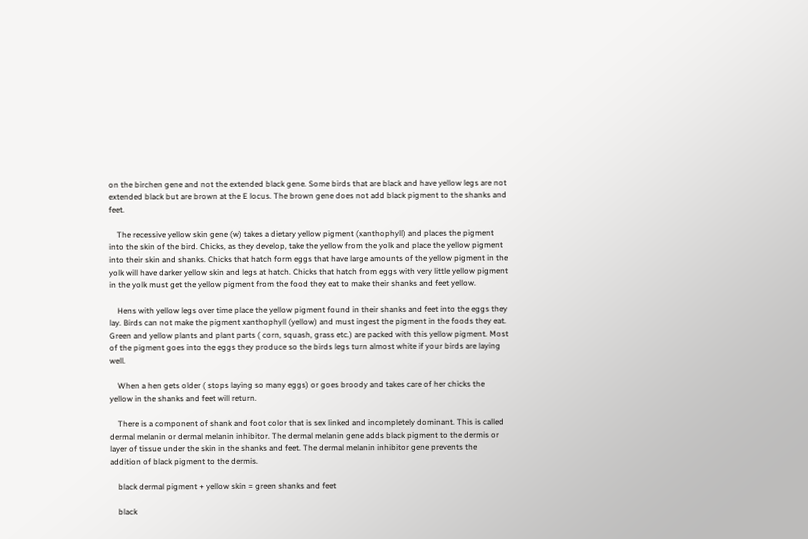on the birchen gene and not the extended black gene. Some birds that are black and have yellow legs are not extended black but are brown at the E locus. The brown gene does not add black pigment to the shanks and feet.

    The recessive yellow skin gene (w) takes a dietary yellow pigment (xanthophyll) and places the pigment into the skin of the bird. Chicks, as they develop, take the yellow from the yolk and place the yellow pigment into their skin and shanks. Chicks that hatch form eggs that have large amounts of the yellow pigment in the yolk will have darker yellow skin and legs at hatch. Chicks that hatch from eggs with very little yellow pigment in the yolk must get the yellow pigment from the food they eat to make their shanks and feet yellow.

    Hens with yellow legs over time place the yellow pigment found in their shanks and feet into the eggs they lay. Birds can not make the pigment xanthophyll (yellow) and must ingest the pigment in the foods they eat. Green and yellow plants and plant parts ( corn, squash, grass etc.) are packed with this yellow pigment. Most of the pigment goes into the eggs they produce so the birds legs turn almost white if your birds are laying well.

    When a hen gets older ( stops laying so many eggs) or goes broody and takes care of her chicks the yellow in the shanks and feet will return.

    There is a component of shank and foot color that is sex linked and incompletely dominant. This is called dermal melanin or dermal melanin inhibitor. The dermal melanin gene adds black pigment to the dermis or layer of tissue under the skin in the shanks and feet. The dermal melanin inhibitor gene prevents the addition of black pigment to the dermis.

    black dermal pigment + yellow skin = green shanks and feet

    black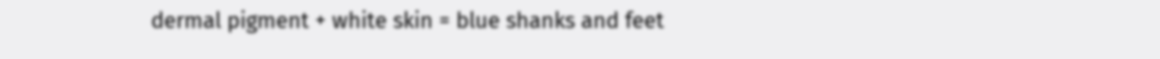dermal pigment + white skin = blue shanks and feet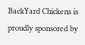BackYard Chickens is proudly sponsored by